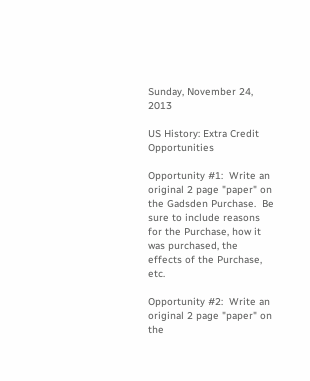Sunday, November 24, 2013

US History: Extra Credit Opportunities

Opportunity #1:  Write an original 2 page "paper" on the Gadsden Purchase.  Be sure to include reasons for the Purchase, how it was purchased, the effects of the Purchase, etc.

Opportunity #2:  Write an original 2 page "paper" on the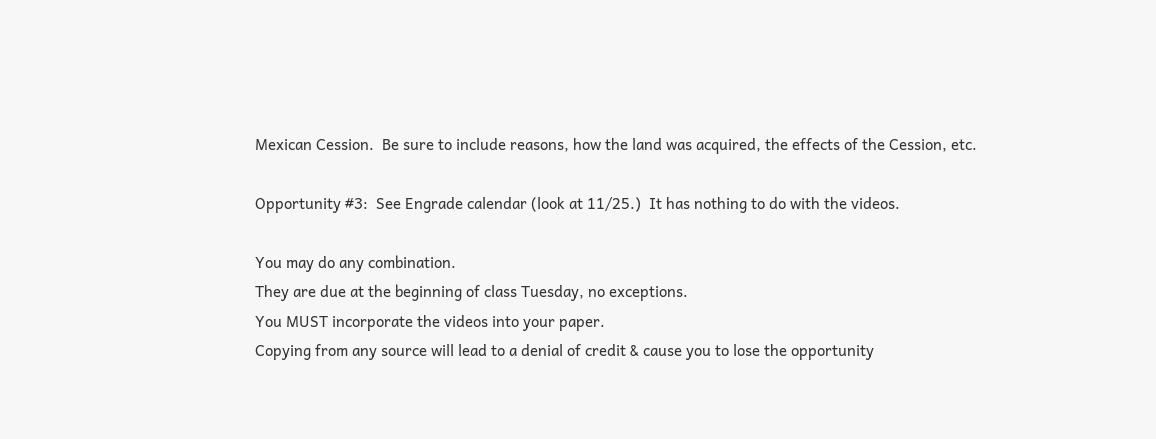Mexican Cession.  Be sure to include reasons, how the land was acquired, the effects of the Cession, etc.

Opportunity #3:  See Engrade calendar (look at 11/25.)  It has nothing to do with the videos.

You may do any combination.
They are due at the beginning of class Tuesday, no exceptions.
You MUST incorporate the videos into your paper.
Copying from any source will lead to a denial of credit & cause you to lose the opportunity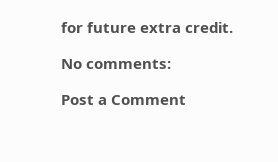for future extra credit.

No comments:

Post a Comment